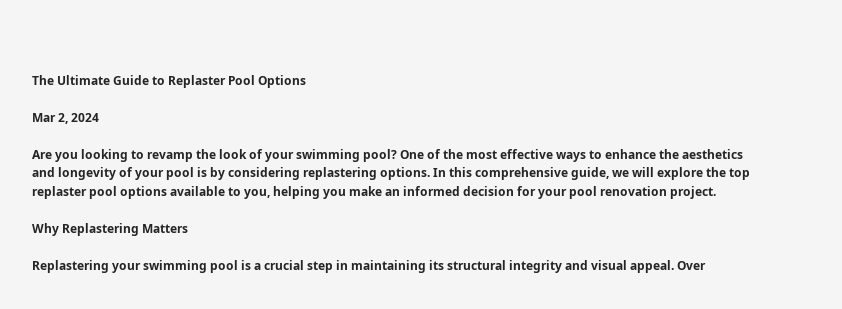The Ultimate Guide to Replaster Pool Options

Mar 2, 2024

Are you looking to revamp the look of your swimming pool? One of the most effective ways to enhance the aesthetics and longevity of your pool is by considering replastering options. In this comprehensive guide, we will explore the top replaster pool options available to you, helping you make an informed decision for your pool renovation project.

Why Replastering Matters

Replastering your swimming pool is a crucial step in maintaining its structural integrity and visual appeal. Over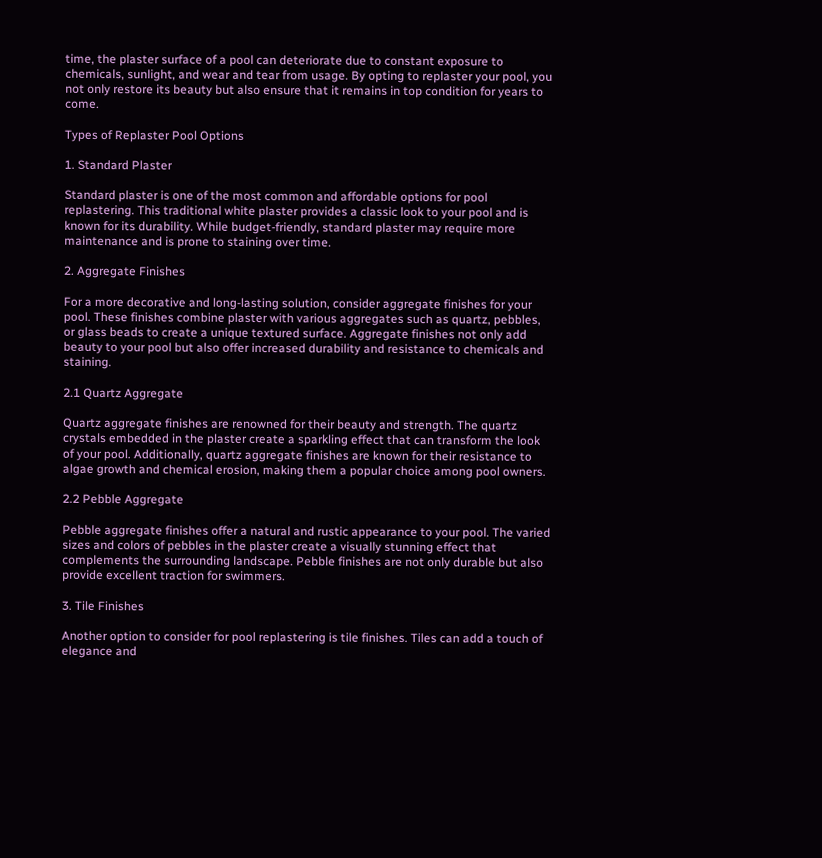time, the plaster surface of a pool can deteriorate due to constant exposure to chemicals, sunlight, and wear and tear from usage. By opting to replaster your pool, you not only restore its beauty but also ensure that it remains in top condition for years to come.

Types of Replaster Pool Options

1. Standard Plaster

Standard plaster is one of the most common and affordable options for pool replastering. This traditional white plaster provides a classic look to your pool and is known for its durability. While budget-friendly, standard plaster may require more maintenance and is prone to staining over time.

2. Aggregate Finishes

For a more decorative and long-lasting solution, consider aggregate finishes for your pool. These finishes combine plaster with various aggregates such as quartz, pebbles, or glass beads to create a unique textured surface. Aggregate finishes not only add beauty to your pool but also offer increased durability and resistance to chemicals and staining.

2.1 Quartz Aggregate

Quartz aggregate finishes are renowned for their beauty and strength. The quartz crystals embedded in the plaster create a sparkling effect that can transform the look of your pool. Additionally, quartz aggregate finishes are known for their resistance to algae growth and chemical erosion, making them a popular choice among pool owners.

2.2 Pebble Aggregate

Pebble aggregate finishes offer a natural and rustic appearance to your pool. The varied sizes and colors of pebbles in the plaster create a visually stunning effect that complements the surrounding landscape. Pebble finishes are not only durable but also provide excellent traction for swimmers.

3. Tile Finishes

Another option to consider for pool replastering is tile finishes. Tiles can add a touch of elegance and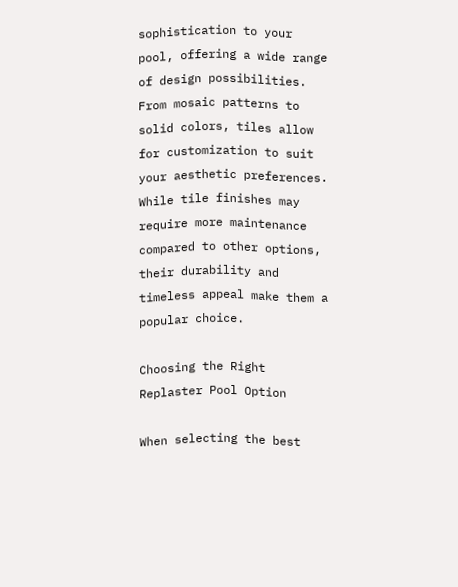sophistication to your pool, offering a wide range of design possibilities. From mosaic patterns to solid colors, tiles allow for customization to suit your aesthetic preferences. While tile finishes may require more maintenance compared to other options, their durability and timeless appeal make them a popular choice.

Choosing the Right Replaster Pool Option

When selecting the best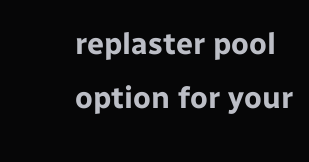replaster pool option for your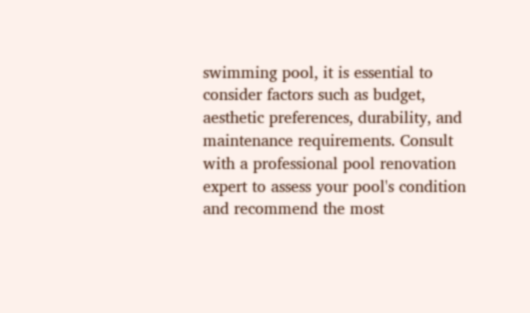swimming pool, it is essential to consider factors such as budget, aesthetic preferences, durability, and maintenance requirements. Consult with a professional pool renovation expert to assess your pool's condition and recommend the most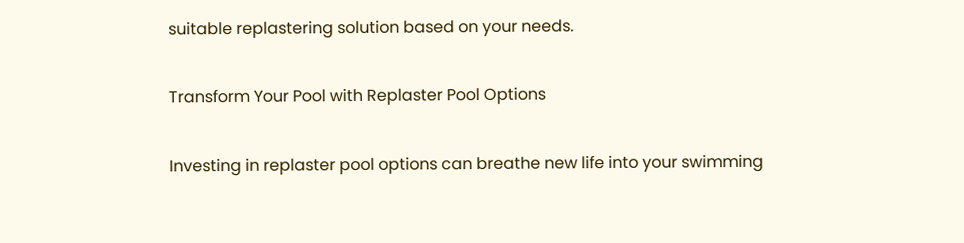suitable replastering solution based on your needs.

Transform Your Pool with Replaster Pool Options

Investing in replaster pool options can breathe new life into your swimming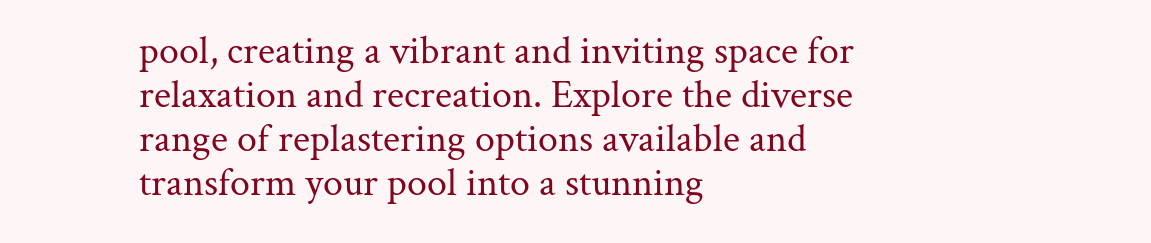pool, creating a vibrant and inviting space for relaxation and recreation. Explore the diverse range of replastering options available and transform your pool into a stunning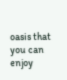oasis that you can enjoy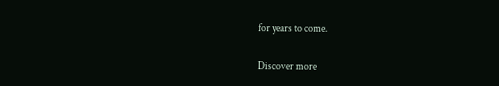for years to come.

Discover more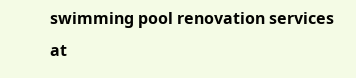swimming pool renovation services at